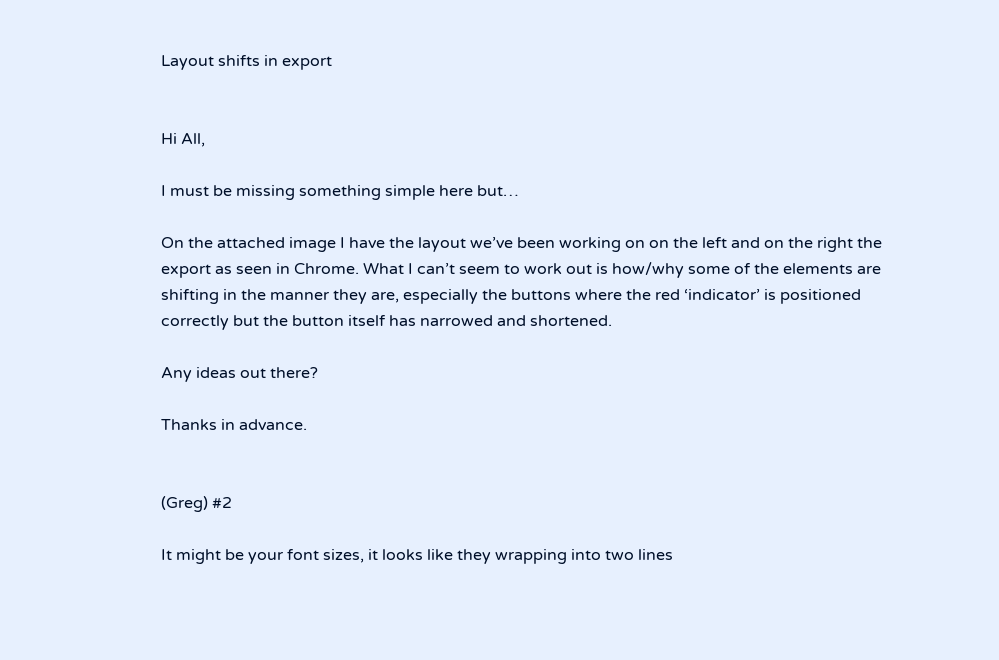Layout shifts in export


Hi All,

I must be missing something simple here but…

On the attached image I have the layout we’ve been working on on the left and on the right the export as seen in Chrome. What I can’t seem to work out is how/why some of the elements are shifting in the manner they are, especially the buttons where the red ‘indicator’ is positioned correctly but the button itself has narrowed and shortened.

Any ideas out there?

Thanks in advance.


(Greg) #2

It might be your font sizes, it looks like they wrapping into two lines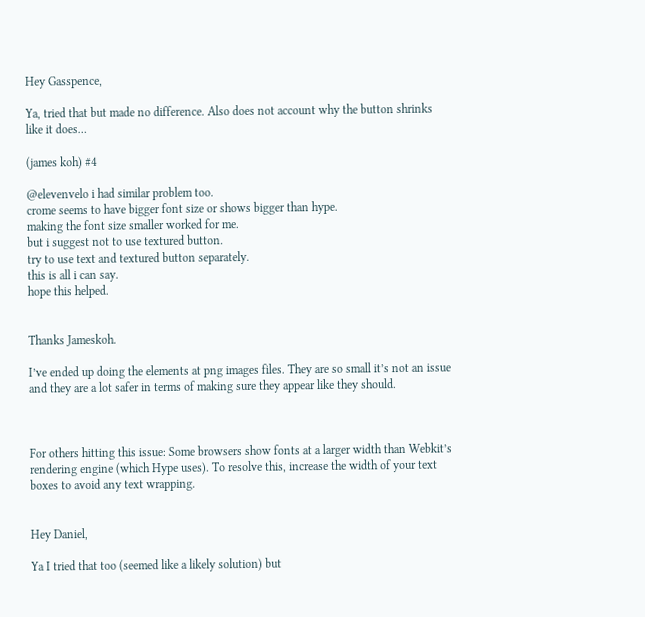Hey Gasspence,

Ya, tried that but made no difference. Also does not account why the button shrinks like it does…

(james koh) #4

@elevenvelo i had similar problem too.
crome seems to have bigger font size or shows bigger than hype.
making the font size smaller worked for me.
but i suggest not to use textured button.
try to use text and textured button separately.
this is all i can say.
hope this helped.


Thanks Jameskoh.

I’ve ended up doing the elements at png images files. They are so small it’s not an issue and they are a lot safer in terms of making sure they appear like they should.



For others hitting this issue: Some browsers show fonts at a larger width than Webkit’s rendering engine (which Hype uses). To resolve this, increase the width of your text boxes to avoid any text wrapping.


Hey Daniel,

Ya I tried that too (seemed like a likely solution) but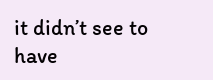it didn’t see to have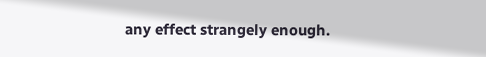any effect strangely enough.